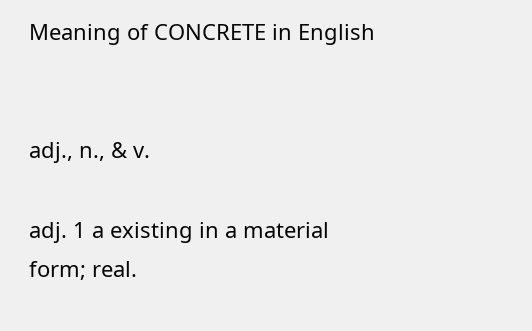Meaning of CONCRETE in English


adj., n., & v.

adj. 1 a existing in a material form; real.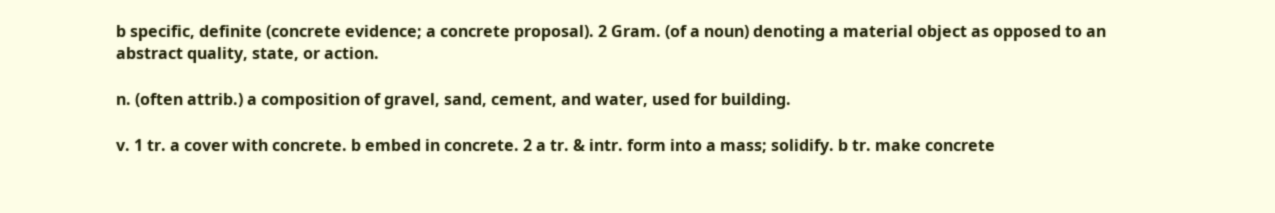b specific, definite (concrete evidence; a concrete proposal). 2 Gram. (of a noun) denoting a material object as opposed to an abstract quality, state, or action.

n. (often attrib.) a composition of gravel, sand, cement, and water, used for building.

v. 1 tr. a cover with concrete. b embed in concrete. 2 a tr. & intr. form into a mass; solidify. b tr. make concrete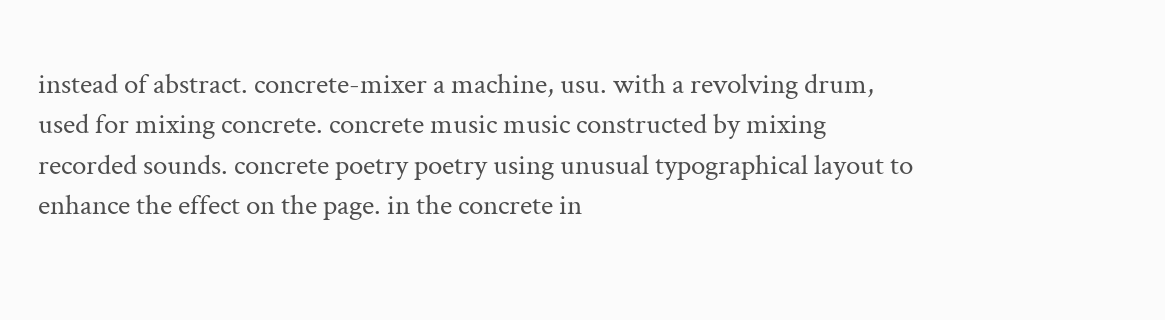instead of abstract. concrete-mixer a machine, usu. with a revolving drum, used for mixing concrete. concrete music music constructed by mixing recorded sounds. concrete poetry poetry using unusual typographical layout to enhance the effect on the page. in the concrete in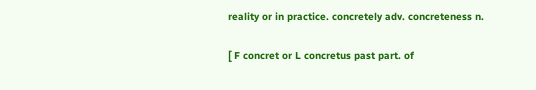reality or in practice. concretely adv. concreteness n.

[ F concret or L concretus past part. of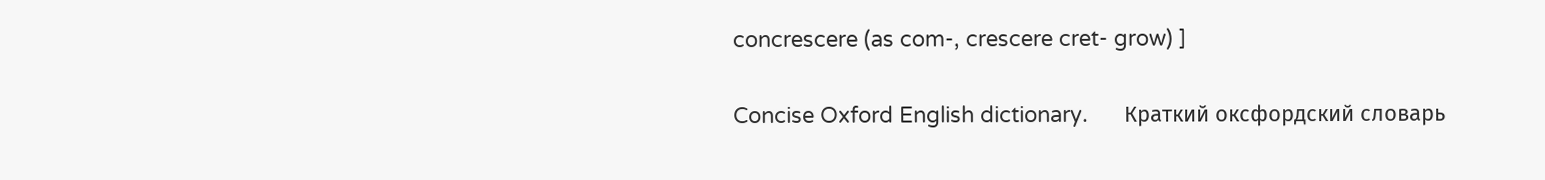concrescere (as com-, crescere cret- grow) ]

Concise Oxford English dictionary.      Краткий оксфордский словарь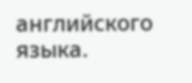английского языка.